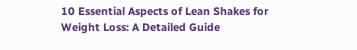10 Essential Aspects of Lean Shakes for Weight Loss: A Detailed Guide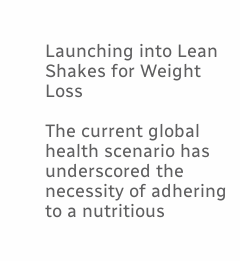Launching into Lean Shakes for Weight Loss

The current global health scenario has underscored the necessity of adhering to a nutritious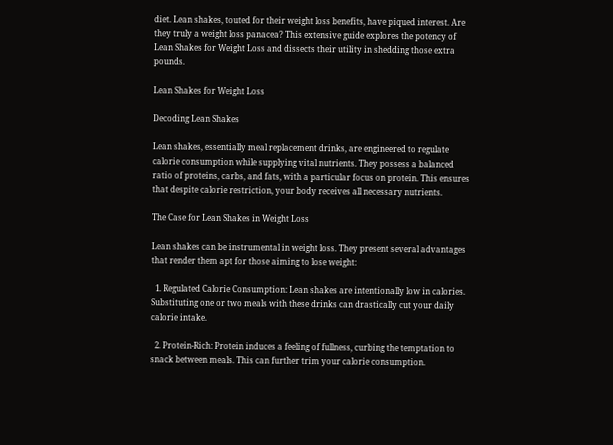diet. Lean shakes, touted for their weight loss benefits, have piqued interest. Are they truly a weight loss panacea? This extensive guide explores the potency of Lean Shakes for Weight Loss and dissects their utility in shedding those extra pounds.

Lean Shakes for Weight Loss

Decoding Lean Shakes

Lean shakes, essentially meal replacement drinks, are engineered to regulate calorie consumption while supplying vital nutrients. They possess a balanced ratio of proteins, carbs, and fats, with a particular focus on protein. This ensures that despite calorie restriction, your body receives all necessary nutrients.

The Case for Lean Shakes in Weight Loss

Lean shakes can be instrumental in weight loss. They present several advantages that render them apt for those aiming to lose weight:

  1. Regulated Calorie Consumption: Lean shakes are intentionally low in calories. Substituting one or two meals with these drinks can drastically cut your daily calorie intake.

  2. Protein-Rich: Protein induces a feeling of fullness, curbing the temptation to snack between meals. This can further trim your calorie consumption.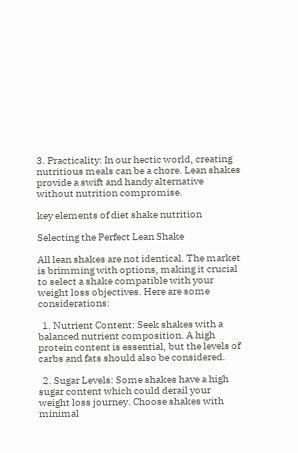3. Practicality: In our hectic world, creating nutritious meals can be a chore. Lean shakes provide a swift and handy alternative without nutrition compromise.

key elements of diet shake nutrition

Selecting the Perfect Lean Shake

All lean shakes are not identical. The market is brimming with options, making it crucial to select a shake compatible with your weight loss objectives. Here are some considerations:

  1. Nutrient Content: Seek shakes with a balanced nutrient composition. A high protein content is essential, but the levels of carbs and fats should also be considered.

  2. Sugar Levels: Some shakes have a high sugar content which could derail your weight loss journey. Choose shakes with minimal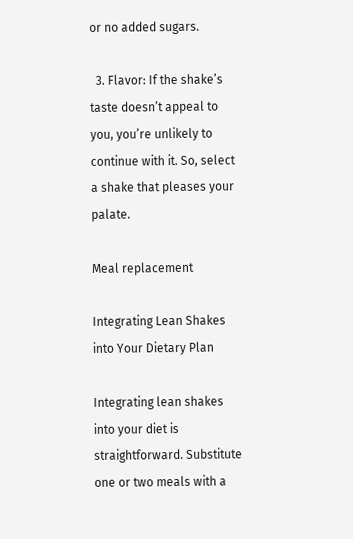or no added sugars.

  3. Flavor: If the shake’s taste doesn’t appeal to you, you’re unlikely to continue with it. So, select a shake that pleases your palate.

Meal replacement

Integrating Lean Shakes into Your Dietary Plan

Integrating lean shakes into your diet is straightforward. Substitute one or two meals with a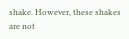shake. However, these shakes are not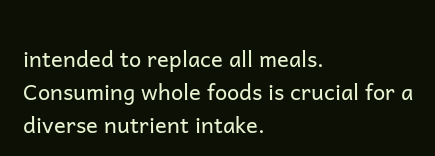intended to replace all meals. Consuming whole foods is crucial for a diverse nutrient intake.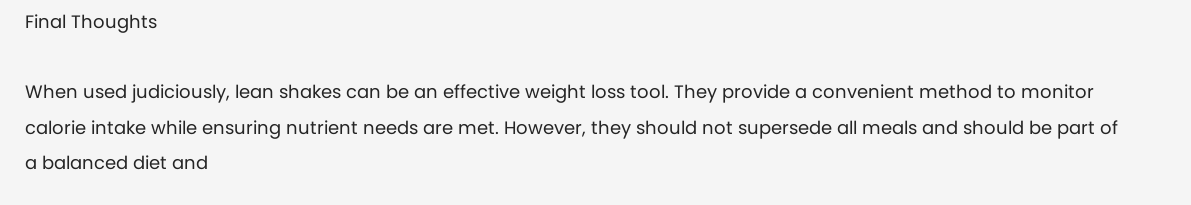Final Thoughts

When used judiciously, lean shakes can be an effective weight loss tool. They provide a convenient method to monitor calorie intake while ensuring nutrient needs are met. However, they should not supersede all meals and should be part of a balanced diet and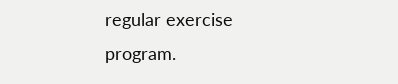regular exercise program.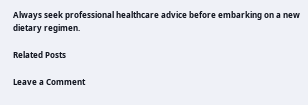Always seek professional healthcare advice before embarking on a new dietary regimen.

Related Posts

Leave a Comment